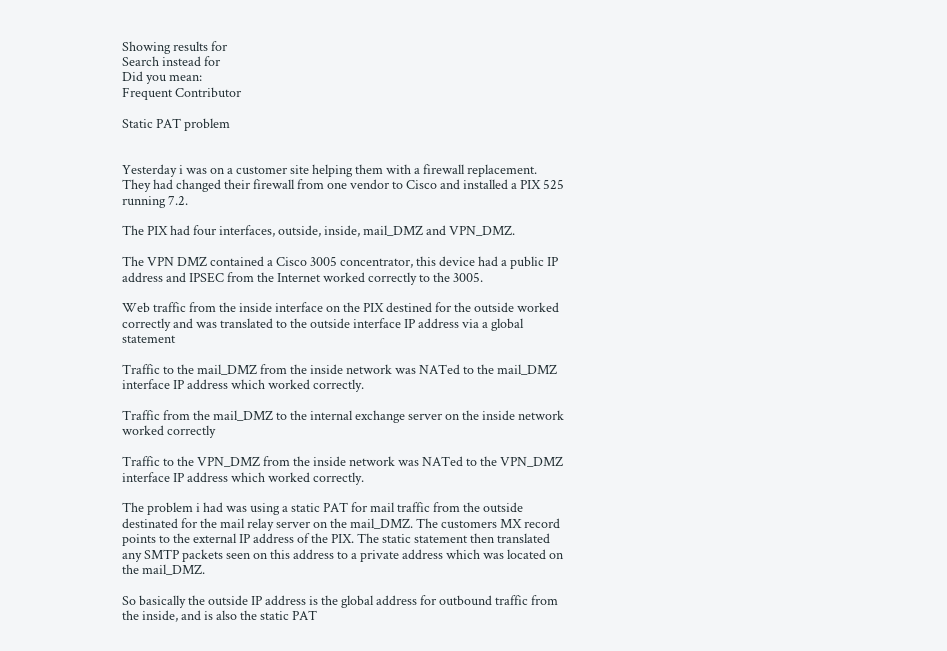Showing results for
Search instead for
Did you mean:
Frequent Contributor

Static PAT problem


Yesterday i was on a customer site helping them with a firewall replacement. They had changed their firewall from one vendor to Cisco and installed a PIX 525 running 7.2.

The PIX had four interfaces, outside, inside, mail_DMZ and VPN_DMZ.

The VPN DMZ contained a Cisco 3005 concentrator, this device had a public IP address and IPSEC from the Internet worked correctly to the 3005.

Web traffic from the inside interface on the PIX destined for the outside worked correctly and was translated to the outside interface IP address via a global statement

Traffic to the mail_DMZ from the inside network was NATed to the mail_DMZ interface IP address which worked correctly.

Traffic from the mail_DMZ to the internal exchange server on the inside network worked correctly

Traffic to the VPN_DMZ from the inside network was NATed to the VPN_DMZ interface IP address which worked correctly.

The problem i had was using a static PAT for mail traffic from the outside destinated for the mail relay server on the mail_DMZ. The customers MX record points to the external IP address of the PIX. The static statement then translated any SMTP packets seen on this address to a private address which was located on the mail_DMZ.

So basically the outside IP address is the global address for outbound traffic from the inside, and is also the static PAT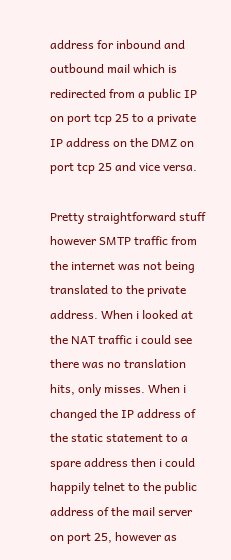address for inbound and outbound mail which is redirected from a public IP on port tcp 25 to a private IP address on the DMZ on port tcp 25 and vice versa.

Pretty straightforward stuff however SMTP traffic from the internet was not being translated to the private address. When i looked at the NAT traffic i could see there was no translation hits, only misses. When i changed the IP address of the static statement to a spare address then i could happily telnet to the public address of the mail server on port 25, however as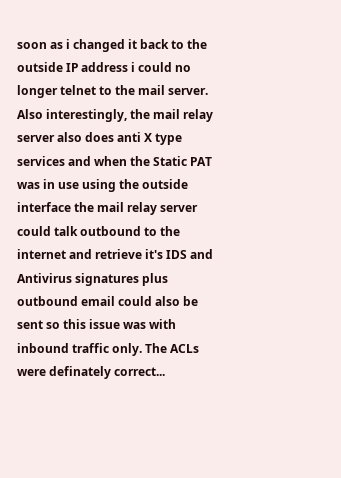soon as i changed it back to the outside IP address i could no longer telnet to the mail server. Also interestingly, the mail relay server also does anti X type services and when the Static PAT was in use using the outside interface the mail relay server could talk outbound to the internet and retrieve it's IDS and Antivirus signatures plus outbound email could also be sent so this issue was with inbound traffic only. The ACLs were definately correct...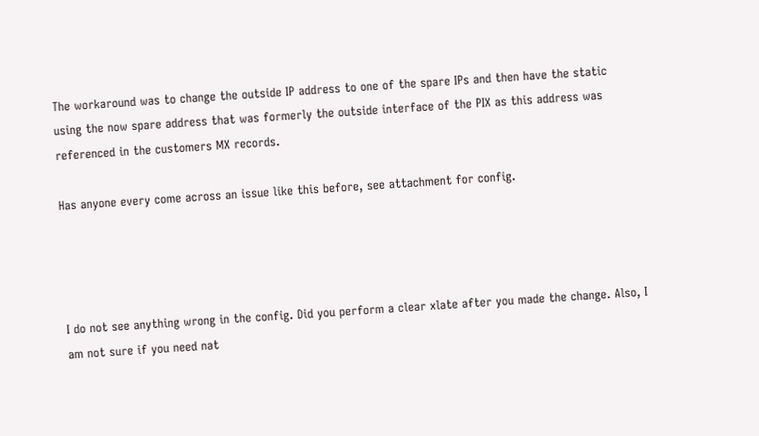The workaround was to change the outside IP address to one of the spare IPs and then have the static using the now spare address that was formerly the outside interface of the PIX as this address was referenced in the customers MX records.

Has anyone every come across an issue like this before, see attachment for config.




I do not see anything wrong in the config. Did you perform a clear xlate after you made the change. Also, I am not sure if you need nat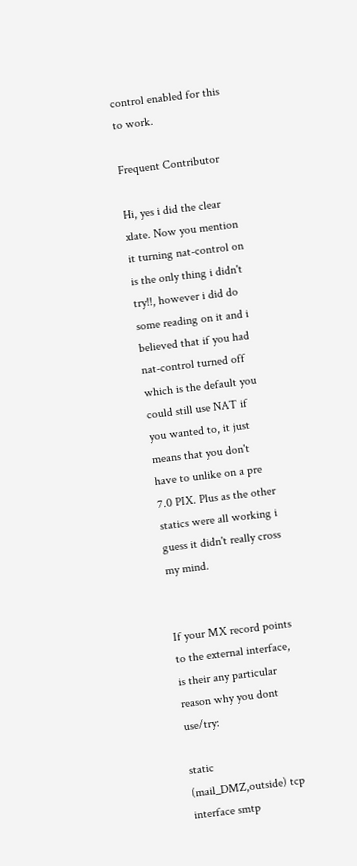control enabled for this to work.

Frequent Contributor

Hi, yes i did the clear xlate. Now you mention it turning nat-control on is the only thing i didn't try!!, however i did do some reading on it and i believed that if you had nat-control turned off which is the default you could still use NAT if you wanted to, it just means that you don't have to unlike on a pre 7.0 PIX. Plus as the other statics were all working i guess it didn't really cross my mind.


If your MX record points to the external interface, is their any particular reason why you dont use/try:

static (mail_DMZ,outside) tcp interface smtp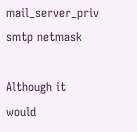mail_server_priv smtp netmask

Although it would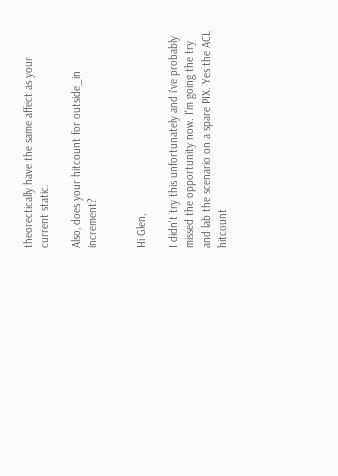theorectically have the same affect as your current static.

Also, does your hitcount for outside_in increment?


Hi Glen,

I didn't try this unfortunately and i've probably missed the opportunity now. I'm going the try and lab the scenario on a spare PIX. Yes the ACL hitcount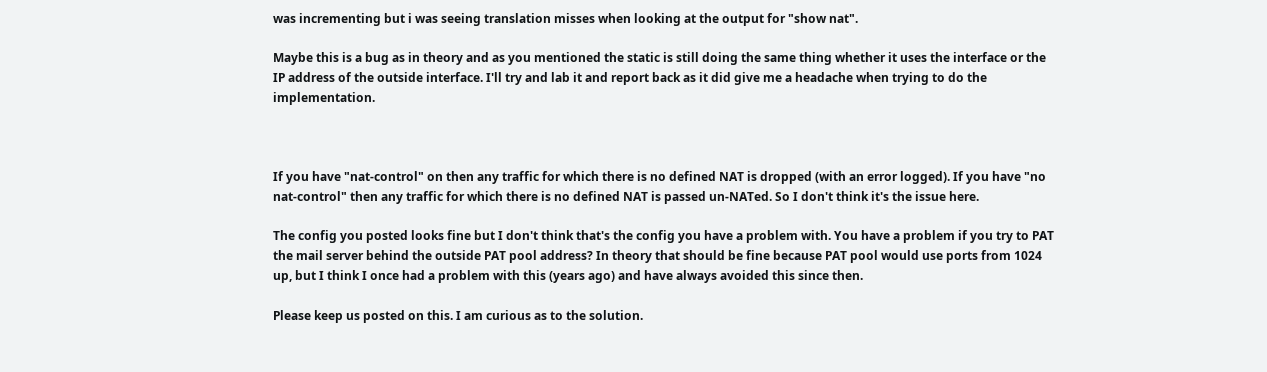was incrementing but i was seeing translation misses when looking at the output for "show nat".

Maybe this is a bug as in theory and as you mentioned the static is still doing the same thing whether it uses the interface or the IP address of the outside interface. I'll try and lab it and report back as it did give me a headache when trying to do the implementation.



If you have "nat-control" on then any traffic for which there is no defined NAT is dropped (with an error logged). If you have "no nat-control" then any traffic for which there is no defined NAT is passed un-NATed. So I don't think it's the issue here.

The config you posted looks fine but I don't think that's the config you have a problem with. You have a problem if you try to PAT the mail server behind the outside PAT pool address? In theory that should be fine because PAT pool would use ports from 1024 up, but I think I once had a problem with this (years ago) and have always avoided this since then.

Please keep us posted on this. I am curious as to the solution.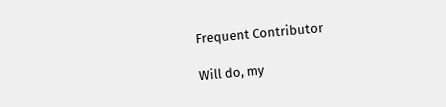Frequent Contributor

Will do, my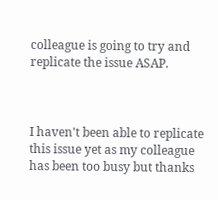colleague is going to try and replicate the issue ASAP.



I haven't been able to replicate this issue yet as my colleague has been too busy but thanks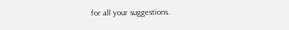for all your suggestions.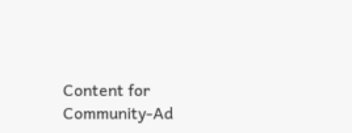Content for Community-Ad